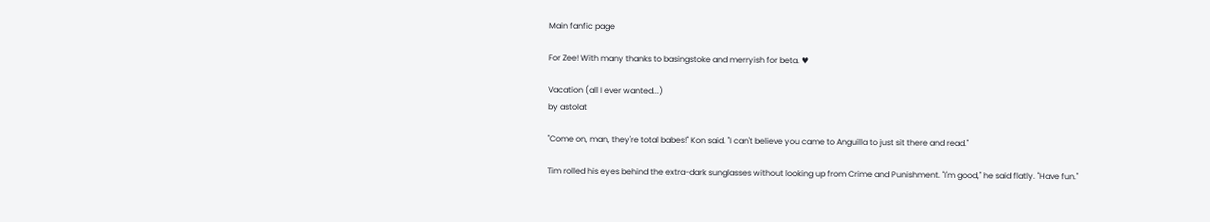Main fanfic page

For Zee! With many thanks to basingstoke and merryish for beta. ♥

Vacation (all I ever wanted...)
by astolat

"Come on, man, they're total babes!" Kon said. "I can't believe you came to Anguilla to just sit there and read."

Tim rolled his eyes behind the extra-dark sunglasses without looking up from Crime and Punishment. "I'm good," he said flatly. "Have fun."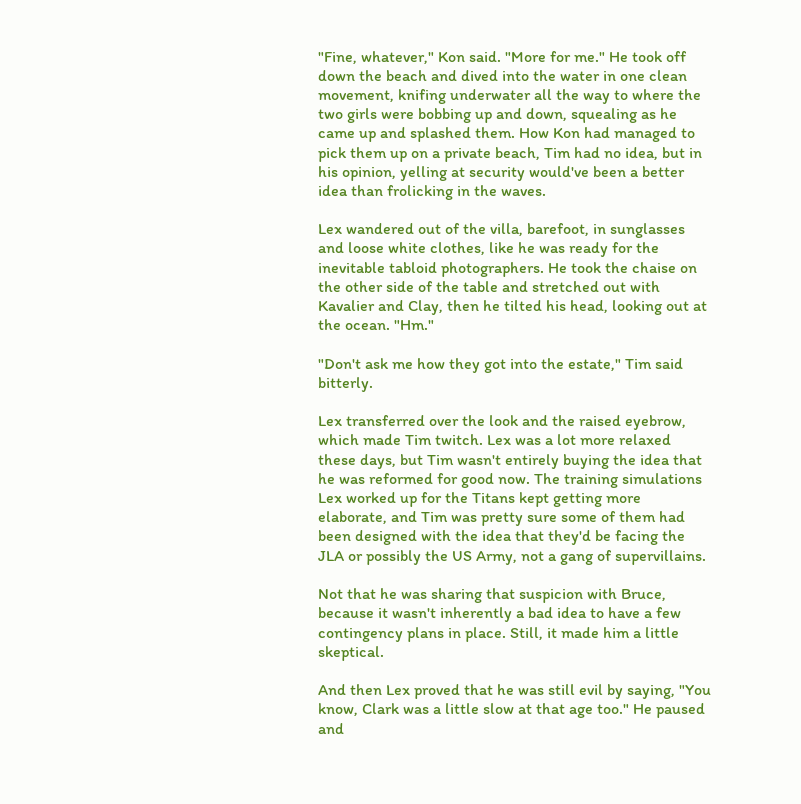"Fine, whatever," Kon said. "More for me." He took off down the beach and dived into the water in one clean movement, knifing underwater all the way to where the two girls were bobbing up and down, squealing as he came up and splashed them. How Kon had managed to pick them up on a private beach, Tim had no idea, but in his opinion, yelling at security would've been a better idea than frolicking in the waves.

Lex wandered out of the villa, barefoot, in sunglasses and loose white clothes, like he was ready for the inevitable tabloid photographers. He took the chaise on the other side of the table and stretched out with Kavalier and Clay, then he tilted his head, looking out at the ocean. "Hm."

"Don't ask me how they got into the estate," Tim said bitterly.

Lex transferred over the look and the raised eyebrow, which made Tim twitch. Lex was a lot more relaxed these days, but Tim wasn't entirely buying the idea that he was reformed for good now. The training simulations Lex worked up for the Titans kept getting more elaborate, and Tim was pretty sure some of them had been designed with the idea that they'd be facing the JLA or possibly the US Army, not a gang of supervillains.

Not that he was sharing that suspicion with Bruce, because it wasn't inherently a bad idea to have a few contingency plans in place. Still, it made him a little skeptical.

And then Lex proved that he was still evil by saying, "You know, Clark was a little slow at that age too." He paused and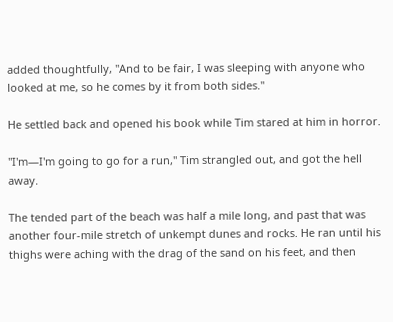added thoughtfully, "And to be fair, I was sleeping with anyone who looked at me, so he comes by it from both sides."

He settled back and opened his book while Tim stared at him in horror.

"I'm—I'm going to go for a run," Tim strangled out, and got the hell away.

The tended part of the beach was half a mile long, and past that was another four-mile stretch of unkempt dunes and rocks. He ran until his thighs were aching with the drag of the sand on his feet, and then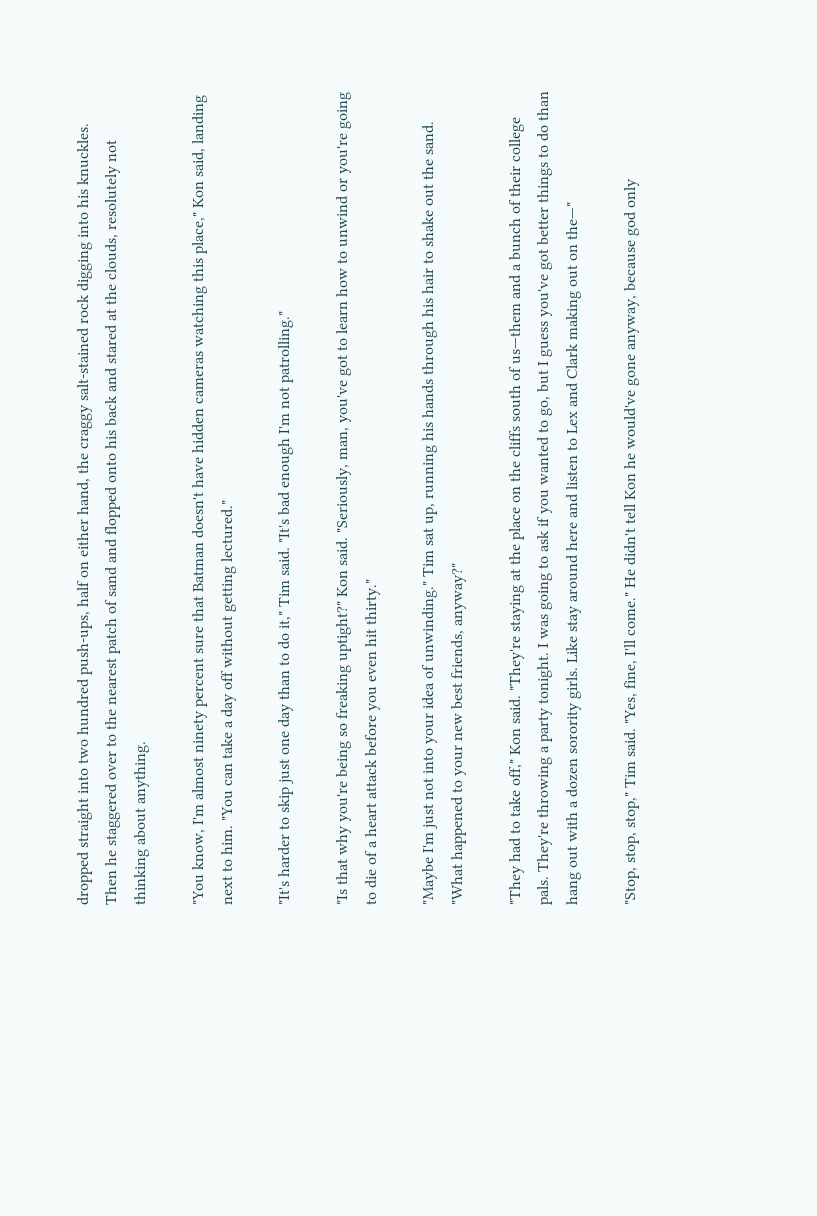dropped straight into two hundred push-ups, half on either hand, the craggy salt-stained rock digging into his knuckles. Then he staggered over to the nearest patch of sand and flopped onto his back and stared at the clouds, resolutely not thinking about anything.

"You know, I'm almost ninety percent sure that Batman doesn't have hidden cameras watching this place," Kon said, landing next to him. "You can take a day off without getting lectured."

"It's harder to skip just one day than to do it," Tim said. "It's bad enough I'm not patrolling."

"Is that why you're being so freaking uptight?" Kon said. "Seriously, man, you've got to learn how to unwind or you're going to die of a heart attack before you even hit thirty."

"Maybe I'm just not into your idea of unwinding." Tim sat up, running his hands through his hair to shake out the sand. "What happened to your new best friends, anyway?"

"They had to take off," Kon said. "They're staying at the place on the cliffs south of us—them and a bunch of their college pals. They're throwing a party tonight. I was going to ask if you wanted to go, but I guess you've got better things to do than hang out with a dozen sorority girls. Like stay around here and listen to Lex and Clark making out on the—"

"Stop, stop, stop," Tim said. "Yes, fine, I'll come." He didn't tell Kon he would've gone anyway, because god only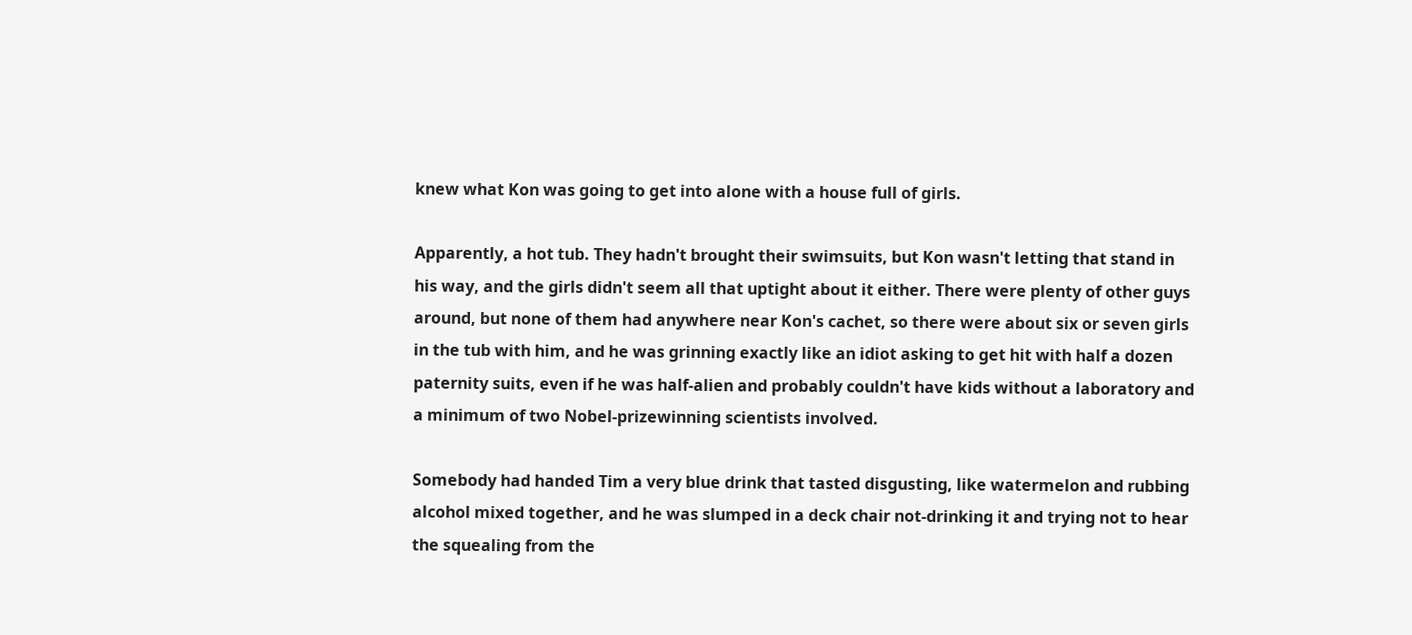knew what Kon was going to get into alone with a house full of girls.

Apparently, a hot tub. They hadn't brought their swimsuits, but Kon wasn't letting that stand in his way, and the girls didn't seem all that uptight about it either. There were plenty of other guys around, but none of them had anywhere near Kon's cachet, so there were about six or seven girls in the tub with him, and he was grinning exactly like an idiot asking to get hit with half a dozen paternity suits, even if he was half-alien and probably couldn't have kids without a laboratory and a minimum of two Nobel-prizewinning scientists involved.

Somebody had handed Tim a very blue drink that tasted disgusting, like watermelon and rubbing alcohol mixed together, and he was slumped in a deck chair not-drinking it and trying not to hear the squealing from the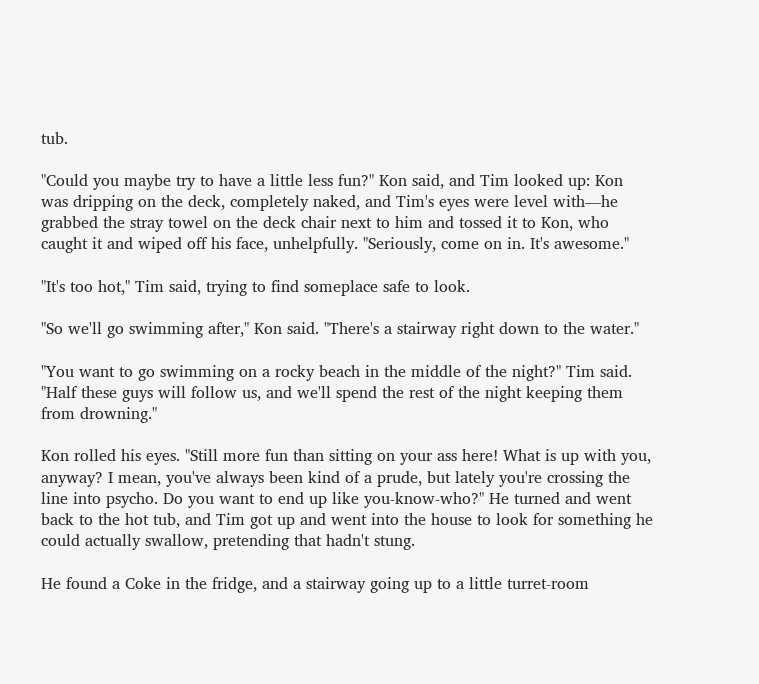tub.

"Could you maybe try to have a little less fun?" Kon said, and Tim looked up: Kon was dripping on the deck, completely naked, and Tim's eyes were level with—he grabbed the stray towel on the deck chair next to him and tossed it to Kon, who caught it and wiped off his face, unhelpfully. "Seriously, come on in. It's awesome."

"It's too hot," Tim said, trying to find someplace safe to look.

"So we'll go swimming after," Kon said. "There's a stairway right down to the water."

"You want to go swimming on a rocky beach in the middle of the night?" Tim said. "Half these guys will follow us, and we'll spend the rest of the night keeping them from drowning."

Kon rolled his eyes. "Still more fun than sitting on your ass here! What is up with you, anyway? I mean, you've always been kind of a prude, but lately you're crossing the line into psycho. Do you want to end up like you-know-who?" He turned and went back to the hot tub, and Tim got up and went into the house to look for something he could actually swallow, pretending that hadn't stung.

He found a Coke in the fridge, and a stairway going up to a little turret-room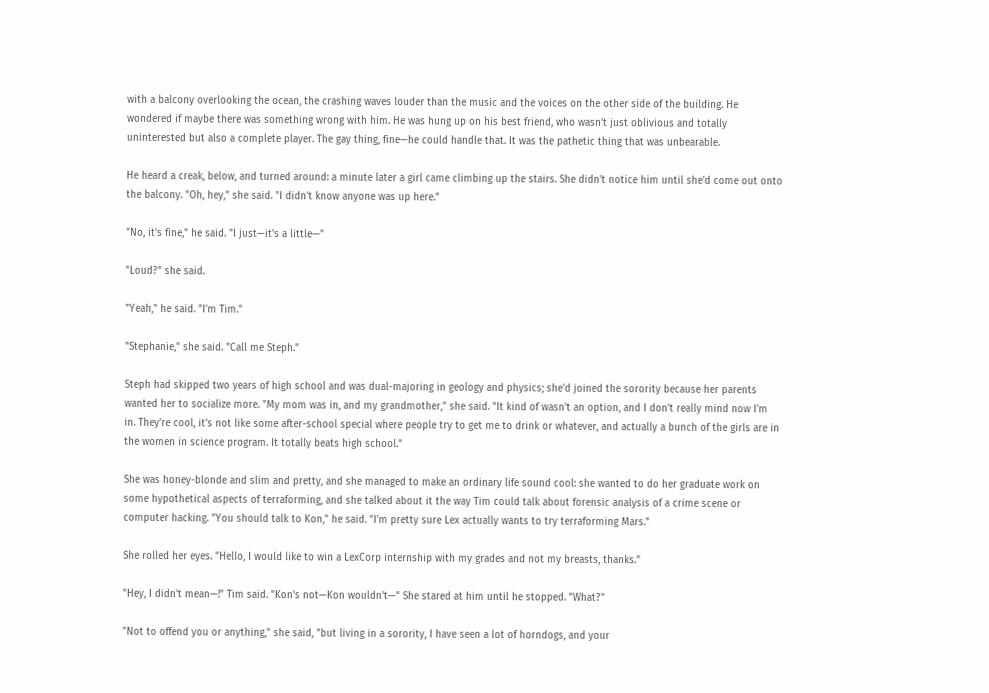with a balcony overlooking the ocean, the crashing waves louder than the music and the voices on the other side of the building. He wondered if maybe there was something wrong with him. He was hung up on his best friend, who wasn't just oblivious and totally uninterested but also a complete player. The gay thing, fine—he could handle that. It was the pathetic thing that was unbearable.

He heard a creak, below, and turned around: a minute later a girl came climbing up the stairs. She didn't notice him until she'd come out onto the balcony. "Oh, hey," she said. "I didn't know anyone was up here."

"No, it's fine," he said. "I just—it's a little—"

"Loud?" she said.

"Yeah," he said. "I'm Tim."

"Stephanie," she said. "Call me Steph."

Steph had skipped two years of high school and was dual-majoring in geology and physics; she'd joined the sorority because her parents wanted her to socialize more. "My mom was in, and my grandmother," she said. "It kind of wasn't an option, and I don't really mind now I'm in. They're cool, it's not like some after-school special where people try to get me to drink or whatever, and actually a bunch of the girls are in the women in science program. It totally beats high school."

She was honey-blonde and slim and pretty, and she managed to make an ordinary life sound cool: she wanted to do her graduate work on some hypothetical aspects of terraforming, and she talked about it the way Tim could talk about forensic analysis of a crime scene or computer hacking. "You should talk to Kon," he said. "I'm pretty sure Lex actually wants to try terraforming Mars."

She rolled her eyes. "Hello, I would like to win a LexCorp internship with my grades and not my breasts, thanks."

"Hey, I didn't mean—!" Tim said. "Kon's not—Kon wouldn't—" She stared at him until he stopped. "What?"

"Not to offend you or anything," she said, "but living in a sorority, I have seen a lot of horndogs, and your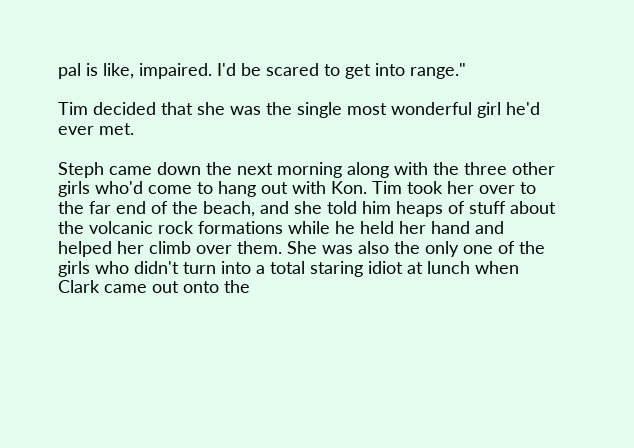pal is like, impaired. I'd be scared to get into range."

Tim decided that she was the single most wonderful girl he'd ever met.

Steph came down the next morning along with the three other girls who'd come to hang out with Kon. Tim took her over to the far end of the beach, and she told him heaps of stuff about the volcanic rock formations while he held her hand and helped her climb over them. She was also the only one of the girls who didn't turn into a total staring idiot at lunch when Clark came out onto the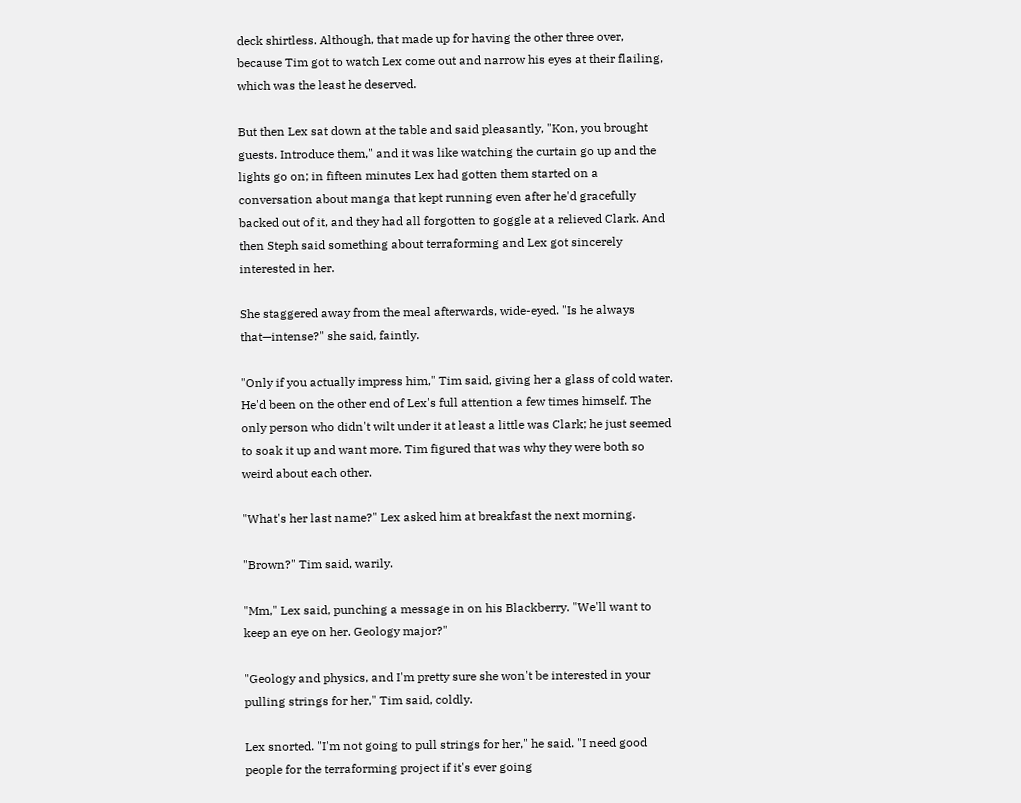deck shirtless. Although, that made up for having the other three over, because Tim got to watch Lex come out and narrow his eyes at their flailing, which was the least he deserved.

But then Lex sat down at the table and said pleasantly, "Kon, you brought guests. Introduce them," and it was like watching the curtain go up and the lights go on; in fifteen minutes Lex had gotten them started on a conversation about manga that kept running even after he'd gracefully backed out of it, and they had all forgotten to goggle at a relieved Clark. And then Steph said something about terraforming and Lex got sincerely interested in her.

She staggered away from the meal afterwards, wide-eyed. "Is he always that—intense?" she said, faintly.

"Only if you actually impress him," Tim said, giving her a glass of cold water. He'd been on the other end of Lex's full attention a few times himself. The only person who didn't wilt under it at least a little was Clark; he just seemed to soak it up and want more. Tim figured that was why they were both so weird about each other.

"What's her last name?" Lex asked him at breakfast the next morning.

"Brown?" Tim said, warily.

"Mm," Lex said, punching a message in on his Blackberry. "We'll want to keep an eye on her. Geology major?"

"Geology and physics, and I'm pretty sure she won't be interested in your pulling strings for her," Tim said, coldly.

Lex snorted. "I'm not going to pull strings for her," he said. "I need good people for the terraforming project if it's ever going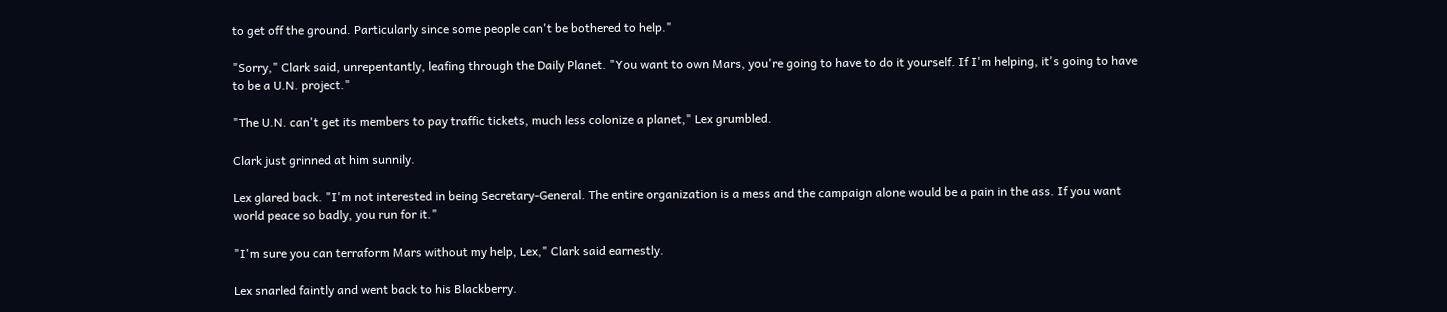to get off the ground. Particularly since some people can't be bothered to help."

"Sorry," Clark said, unrepentantly, leafing through the Daily Planet. "You want to own Mars, you're going to have to do it yourself. If I'm helping, it's going to have to be a U.N. project."

"The U.N. can't get its members to pay traffic tickets, much less colonize a planet," Lex grumbled.

Clark just grinned at him sunnily.

Lex glared back. "I'm not interested in being Secretary-General. The entire organization is a mess and the campaign alone would be a pain in the ass. If you want world peace so badly, you run for it."

"I'm sure you can terraform Mars without my help, Lex," Clark said earnestly.

Lex snarled faintly and went back to his Blackberry.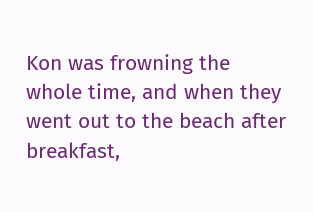Kon was frowning the whole time, and when they went out to the beach after breakfast,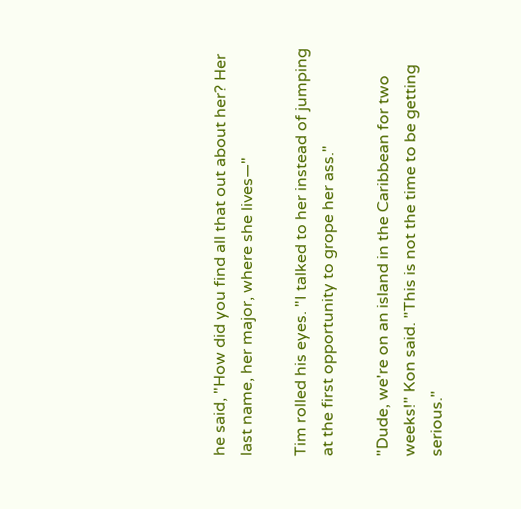he said, "How did you find all that out about her? Her last name, her major, where she lives—"

Tim rolled his eyes. "I talked to her instead of jumping at the first opportunity to grope her ass."

"Dude, we're on an island in the Caribbean for two weeks!" Kon said. "This is not the time to be getting serious."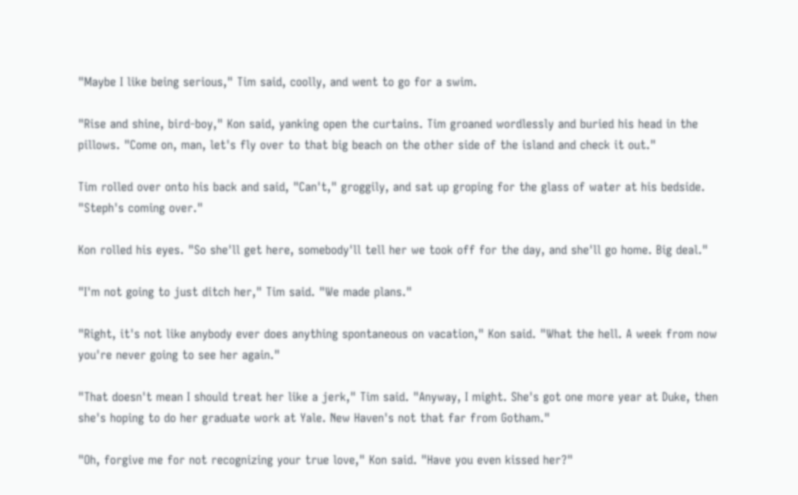"Maybe I like being serious," Tim said, coolly, and went to go for a swim.

"Rise and shine, bird-boy," Kon said, yanking open the curtains. Tim groaned wordlessly and buried his head in the pillows. "Come on, man, let's fly over to that big beach on the other side of the island and check it out."

Tim rolled over onto his back and said, "Can't," groggily, and sat up groping for the glass of water at his bedside. "Steph's coming over."

Kon rolled his eyes. "So she'll get here, somebody'll tell her we took off for the day, and she'll go home. Big deal."

"I'm not going to just ditch her," Tim said. "We made plans."

"Right, it's not like anybody ever does anything spontaneous on vacation," Kon said. "What the hell. A week from now you're never going to see her again."

"That doesn't mean I should treat her like a jerk," Tim said. "Anyway, I might. She's got one more year at Duke, then she's hoping to do her graduate work at Yale. New Haven's not that far from Gotham."

"Oh, forgive me for not recognizing your true love," Kon said. "Have you even kissed her?"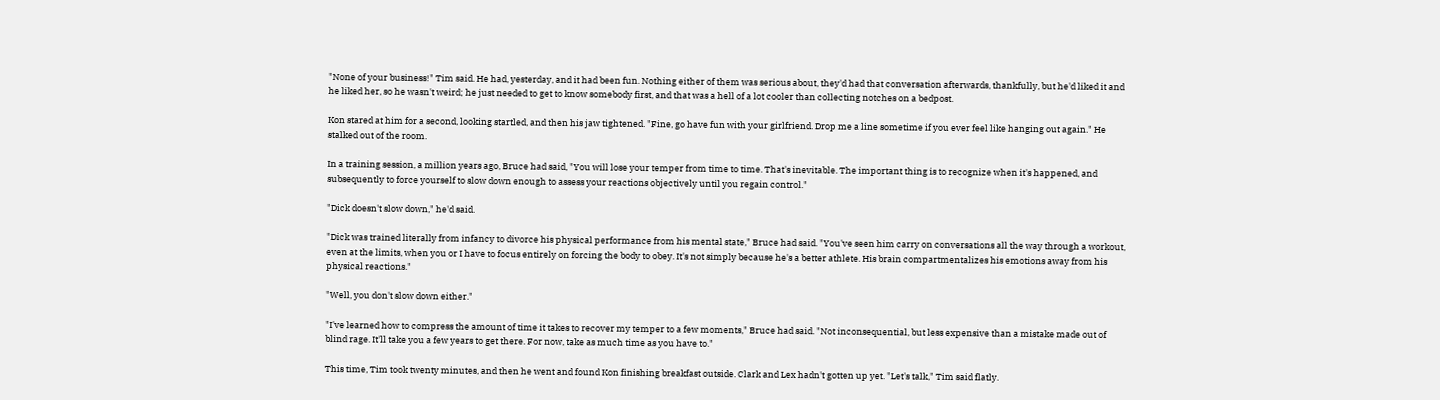"None of your business!" Tim said. He had, yesterday, and it had been fun. Nothing either of them was serious about, they'd had that conversation afterwards, thankfully, but he'd liked it and he liked her, so he wasn't weird; he just needed to get to know somebody first, and that was a hell of a lot cooler than collecting notches on a bedpost.

Kon stared at him for a second, looking startled, and then his jaw tightened. "Fine, go have fun with your girlfriend. Drop me a line sometime if you ever feel like hanging out again." He stalked out of the room.

In a training session, a million years ago, Bruce had said, "You will lose your temper from time to time. That's inevitable. The important thing is to recognize when it's happened, and subsequently to force yourself to slow down enough to assess your reactions objectively until you regain control."

"Dick doesn't slow down," he'd said.

"Dick was trained literally from infancy to divorce his physical performance from his mental state," Bruce had said. "You've seen him carry on conversations all the way through a workout, even at the limits, when you or I have to focus entirely on forcing the body to obey. It's not simply because he's a better athlete. His brain compartmentalizes his emotions away from his physical reactions."

"Well, you don't slow down either."

"I've learned how to compress the amount of time it takes to recover my temper to a few moments," Bruce had said. "Not inconsequential, but less expensive than a mistake made out of blind rage. It'll take you a few years to get there. For now, take as much time as you have to."

This time, Tim took twenty minutes, and then he went and found Kon finishing breakfast outside. Clark and Lex hadn't gotten up yet. "Let's talk," Tim said flatly.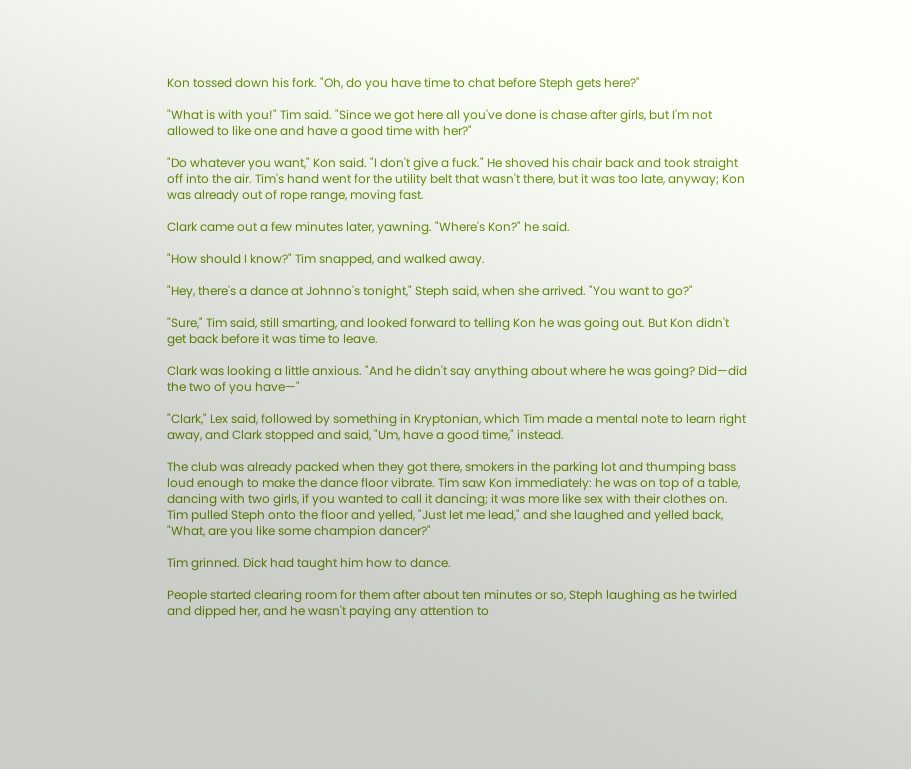Kon tossed down his fork. "Oh, do you have time to chat before Steph gets here?"

"What is with you!" Tim said. "Since we got here all you've done is chase after girls, but I'm not allowed to like one and have a good time with her?"

"Do whatever you want," Kon said. "I don't give a fuck." He shoved his chair back and took straight off into the air. Tim's hand went for the utility belt that wasn't there, but it was too late, anyway; Kon was already out of rope range, moving fast.

Clark came out a few minutes later, yawning. "Where's Kon?" he said.

"How should I know?" Tim snapped, and walked away.

"Hey, there's a dance at Johnno's tonight," Steph said, when she arrived. "You want to go?"

"Sure," Tim said, still smarting, and looked forward to telling Kon he was going out. But Kon didn't get back before it was time to leave.

Clark was looking a little anxious. "And he didn't say anything about where he was going? Did—did the two of you have—"

"Clark," Lex said, followed by something in Kryptonian, which Tim made a mental note to learn right away, and Clark stopped and said, "Um, have a good time," instead.

The club was already packed when they got there, smokers in the parking lot and thumping bass loud enough to make the dance floor vibrate. Tim saw Kon immediately: he was on top of a table, dancing with two girls, if you wanted to call it dancing; it was more like sex with their clothes on. Tim pulled Steph onto the floor and yelled, "Just let me lead," and she laughed and yelled back, "What, are you like some champion dancer?"

Tim grinned. Dick had taught him how to dance.

People started clearing room for them after about ten minutes or so, Steph laughing as he twirled and dipped her, and he wasn't paying any attention to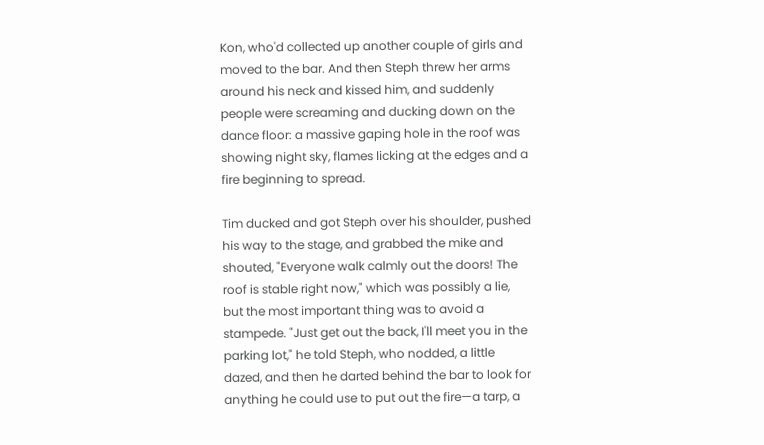Kon, who'd collected up another couple of girls and moved to the bar. And then Steph threw her arms around his neck and kissed him, and suddenly people were screaming and ducking down on the dance floor: a massive gaping hole in the roof was showing night sky, flames licking at the edges and a fire beginning to spread.

Tim ducked and got Steph over his shoulder, pushed his way to the stage, and grabbed the mike and shouted, "Everyone walk calmly out the doors! The roof is stable right now," which was possibly a lie, but the most important thing was to avoid a stampede. "Just get out the back, I'll meet you in the parking lot," he told Steph, who nodded, a little dazed, and then he darted behind the bar to look for anything he could use to put out the fire—a tarp, a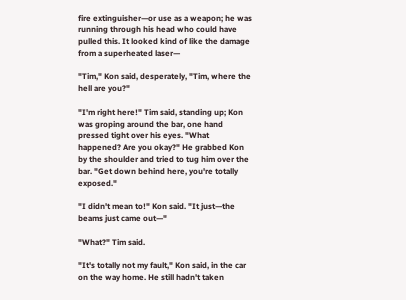fire extinguisher—or use as a weapon; he was running through his head who could have pulled this. It looked kind of like the damage from a superheated laser—

"Tim," Kon said, desperately, "Tim, where the hell are you?"

"I'm right here!" Tim said, standing up; Kon was groping around the bar, one hand pressed tight over his eyes. "What happened? Are you okay?" He grabbed Kon by the shoulder and tried to tug him over the bar. "Get down behind here, you're totally exposed."

"I didn't mean to!" Kon said. "It just—the beams just came out—"

"What?" Tim said.

"It's totally not my fault," Kon said, in the car on the way home. He still hadn't taken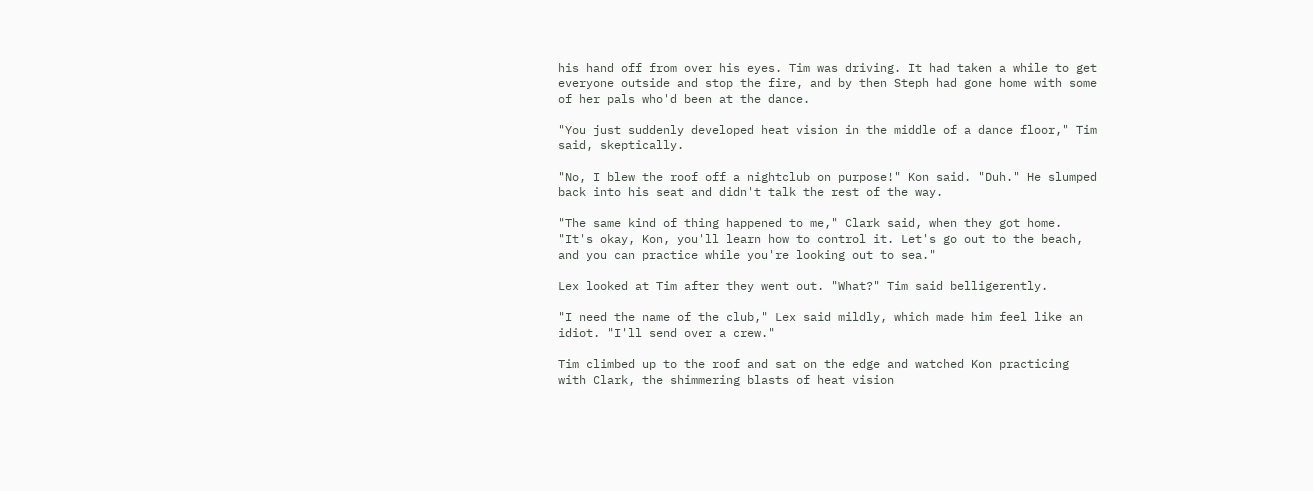his hand off from over his eyes. Tim was driving. It had taken a while to get everyone outside and stop the fire, and by then Steph had gone home with some of her pals who'd been at the dance.

"You just suddenly developed heat vision in the middle of a dance floor," Tim said, skeptically.

"No, I blew the roof off a nightclub on purpose!" Kon said. "Duh." He slumped back into his seat and didn't talk the rest of the way.

"The same kind of thing happened to me," Clark said, when they got home. "It's okay, Kon, you'll learn how to control it. Let's go out to the beach, and you can practice while you're looking out to sea."

Lex looked at Tim after they went out. "What?" Tim said belligerently.

"I need the name of the club," Lex said mildly, which made him feel like an idiot. "I'll send over a crew."

Tim climbed up to the roof and sat on the edge and watched Kon practicing with Clark, the shimmering blasts of heat vision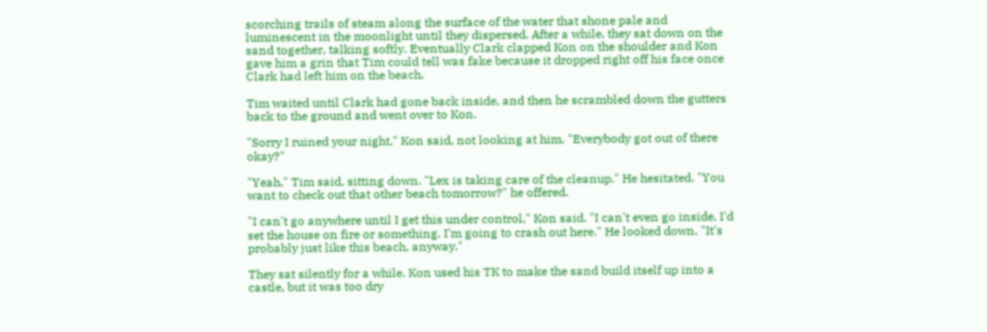scorching trails of steam along the surface of the water that shone pale and luminescent in the moonlight until they dispersed. After a while, they sat down on the sand together, talking softly. Eventually Clark clapped Kon on the shoulder and Kon gave him a grin that Tim could tell was fake because it dropped right off his face once Clark had left him on the beach.

Tim waited until Clark had gone back inside, and then he scrambled down the gutters back to the ground and went over to Kon.

"Sorry I ruined your night," Kon said, not looking at him. "Everybody got out of there okay?"

"Yeah," Tim said, sitting down. "Lex is taking care of the cleanup." He hesitated. "You want to check out that other beach tomorrow?" he offered.

"I can't go anywhere until I get this under control," Kon said. "I can't even go inside, I'd set the house on fire or something. I'm going to crash out here." He looked down. "It's probably just like this beach, anyway."

They sat silently for a while. Kon used his TK to make the sand build itself up into a castle, but it was too dry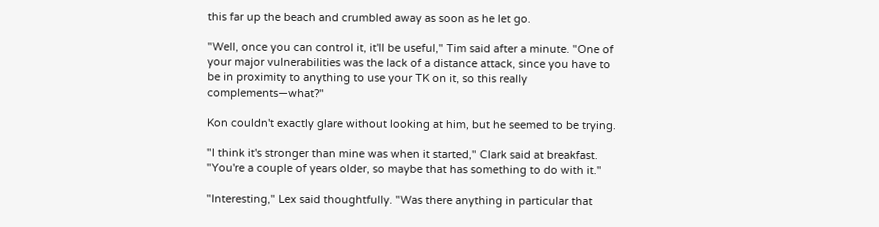this far up the beach and crumbled away as soon as he let go.

"Well, once you can control it, it'll be useful," Tim said after a minute. "One of your major vulnerabilities was the lack of a distance attack, since you have to be in proximity to anything to use your TK on it, so this really complements—what?"

Kon couldn't exactly glare without looking at him, but he seemed to be trying.

"I think it's stronger than mine was when it started," Clark said at breakfast. "You're a couple of years older, so maybe that has something to do with it."

"Interesting," Lex said thoughtfully. "Was there anything in particular that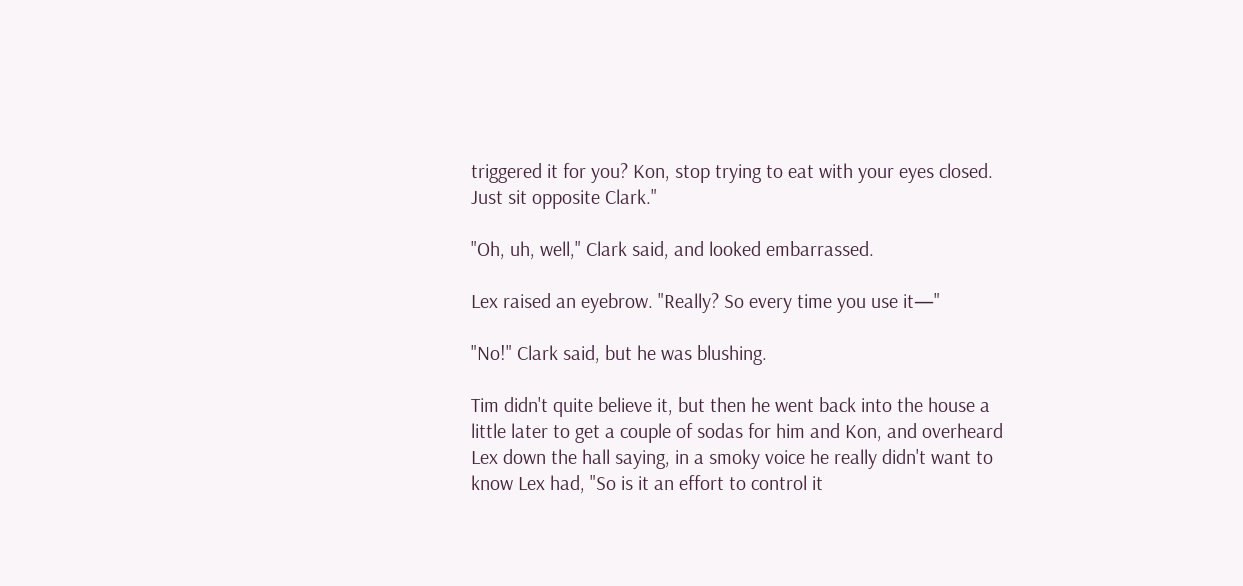triggered it for you? Kon, stop trying to eat with your eyes closed. Just sit opposite Clark."

"Oh, uh, well," Clark said, and looked embarrassed.

Lex raised an eyebrow. "Really? So every time you use it—"

"No!" Clark said, but he was blushing.

Tim didn't quite believe it, but then he went back into the house a little later to get a couple of sodas for him and Kon, and overheard Lex down the hall saying, in a smoky voice he really didn't want to know Lex had, "So is it an effort to control it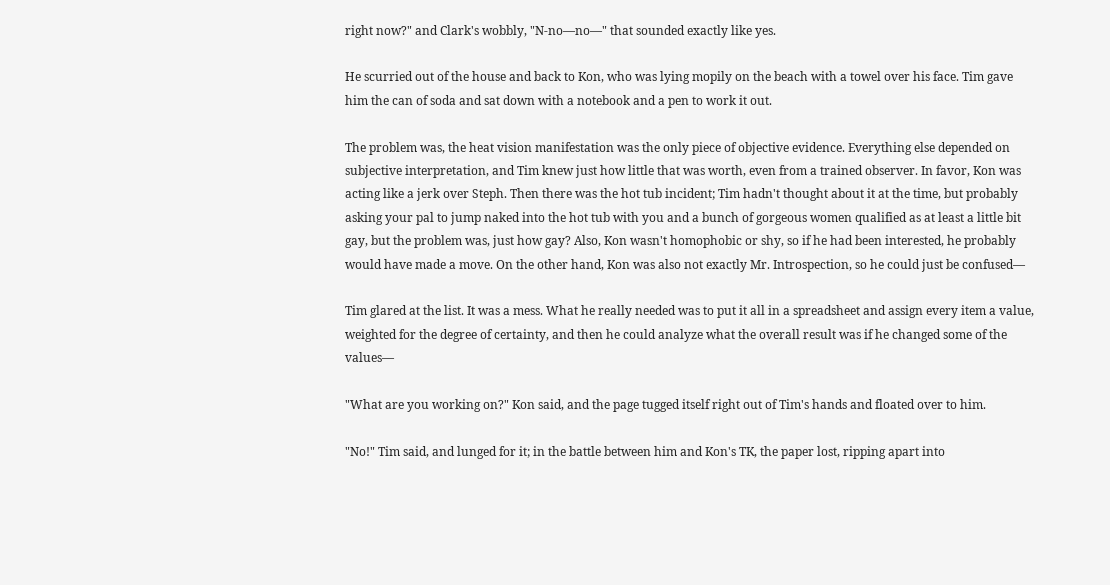right now?" and Clark's wobbly, "N-no—no—" that sounded exactly like yes.

He scurried out of the house and back to Kon, who was lying mopily on the beach with a towel over his face. Tim gave him the can of soda and sat down with a notebook and a pen to work it out.

The problem was, the heat vision manifestation was the only piece of objective evidence. Everything else depended on subjective interpretation, and Tim knew just how little that was worth, even from a trained observer. In favor, Kon was acting like a jerk over Steph. Then there was the hot tub incident; Tim hadn't thought about it at the time, but probably asking your pal to jump naked into the hot tub with you and a bunch of gorgeous women qualified as at least a little bit gay, but the problem was, just how gay? Also, Kon wasn't homophobic or shy, so if he had been interested, he probably would have made a move. On the other hand, Kon was also not exactly Mr. Introspection, so he could just be confused—

Tim glared at the list. It was a mess. What he really needed was to put it all in a spreadsheet and assign every item a value, weighted for the degree of certainty, and then he could analyze what the overall result was if he changed some of the values—

"What are you working on?" Kon said, and the page tugged itself right out of Tim's hands and floated over to him.

"No!" Tim said, and lunged for it; in the battle between him and Kon's TK, the paper lost, ripping apart into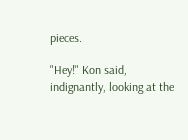pieces.

"Hey!" Kon said, indignantly, looking at the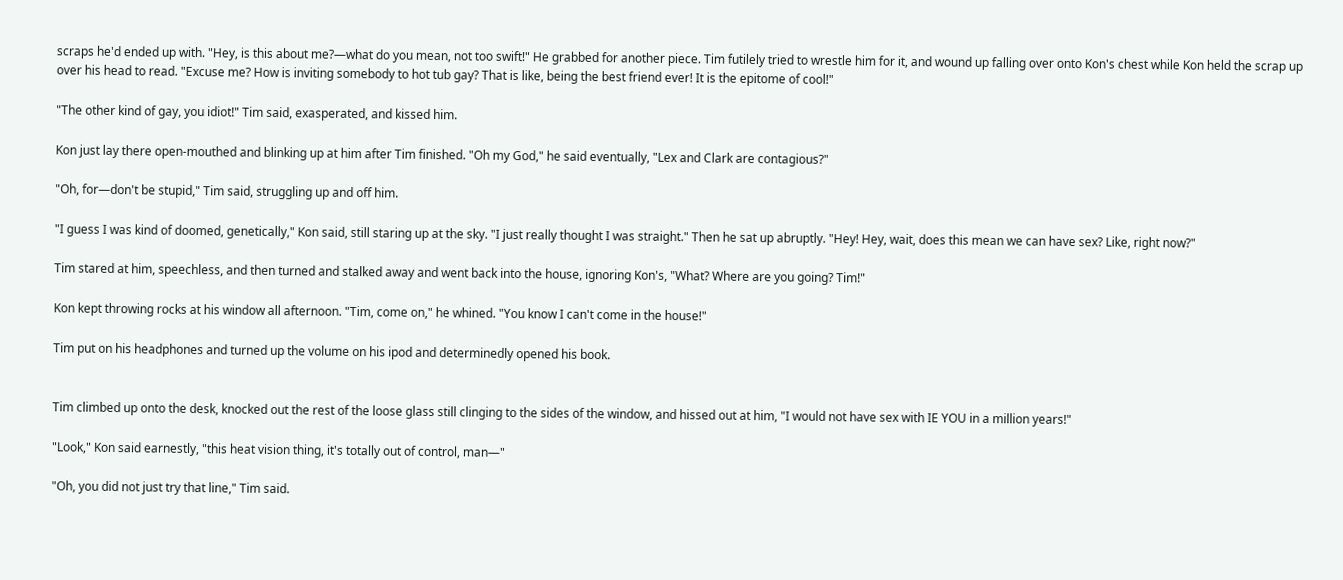scraps he'd ended up with. "Hey, is this about me?—what do you mean, not too swift!" He grabbed for another piece. Tim futilely tried to wrestle him for it, and wound up falling over onto Kon's chest while Kon held the scrap up over his head to read. "Excuse me? How is inviting somebody to hot tub gay? That is like, being the best friend ever! It is the epitome of cool!"

"The other kind of gay, you idiot!" Tim said, exasperated, and kissed him.

Kon just lay there open-mouthed and blinking up at him after Tim finished. "Oh my God," he said eventually, "Lex and Clark are contagious?"

"Oh, for—don't be stupid," Tim said, struggling up and off him.

"I guess I was kind of doomed, genetically," Kon said, still staring up at the sky. "I just really thought I was straight." Then he sat up abruptly. "Hey! Hey, wait, does this mean we can have sex? Like, right now?"

Tim stared at him, speechless, and then turned and stalked away and went back into the house, ignoring Kon's, "What? Where are you going? Tim!"

Kon kept throwing rocks at his window all afternoon. "Tim, come on," he whined. "You know I can't come in the house!"

Tim put on his headphones and turned up the volume on his ipod and determinedly opened his book.


Tim climbed up onto the desk, knocked out the rest of the loose glass still clinging to the sides of the window, and hissed out at him, "I would not have sex with IE YOU in a million years!"

"Look," Kon said earnestly, "this heat vision thing, it's totally out of control, man—"

"Oh, you did not just try that line," Tim said.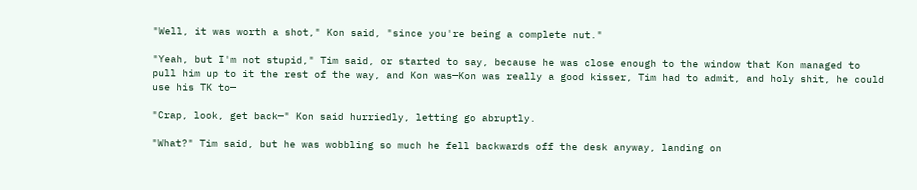"Well, it was worth a shot," Kon said, "since you're being a complete nut."

"Yeah, but I'm not stupid," Tim said, or started to say, because he was close enough to the window that Kon managed to pull him up to it the rest of the way, and Kon was—Kon was really a good kisser, Tim had to admit, and holy shit, he could use his TK to—

"Crap, look, get back—" Kon said hurriedly, letting go abruptly.

"What?" Tim said, but he was wobbling so much he fell backwards off the desk anyway, landing on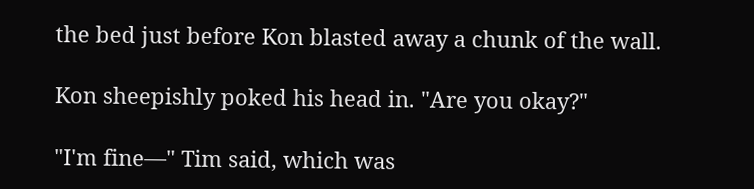the bed just before Kon blasted away a chunk of the wall.

Kon sheepishly poked his head in. "Are you okay?"

"I'm fine—" Tim said, which was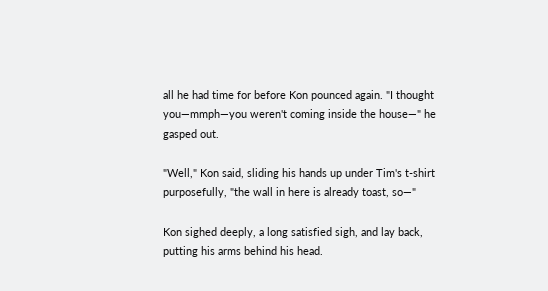all he had time for before Kon pounced again. "I thought you—mmph—you weren't coming inside the house—" he gasped out.

"Well," Kon said, sliding his hands up under Tim's t-shirt purposefully, "the wall in here is already toast, so—"

Kon sighed deeply, a long satisfied sigh, and lay back, putting his arms behind his head.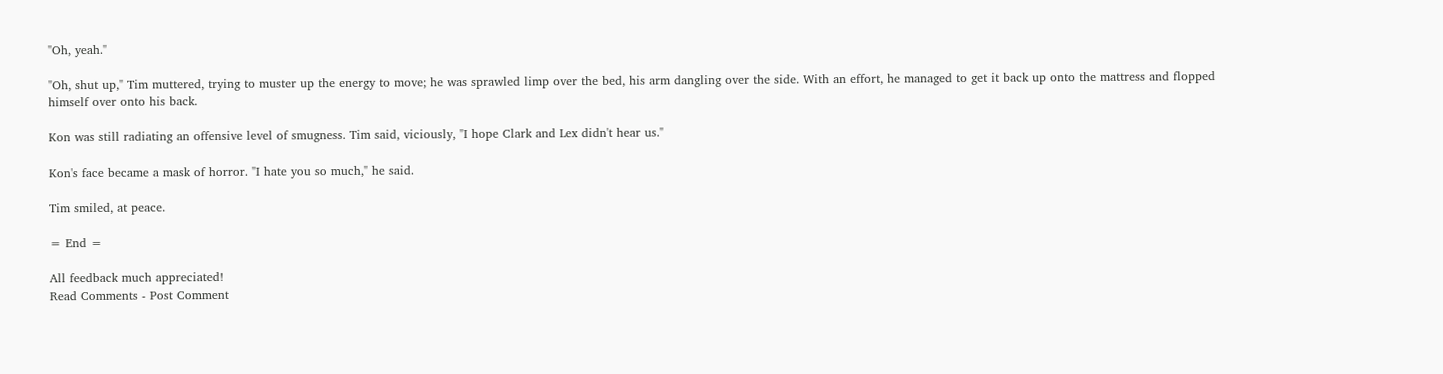"Oh, yeah."

"Oh, shut up," Tim muttered, trying to muster up the energy to move; he was sprawled limp over the bed, his arm dangling over the side. With an effort, he managed to get it back up onto the mattress and flopped himself over onto his back.

Kon was still radiating an offensive level of smugness. Tim said, viciously, "I hope Clark and Lex didn't hear us."

Kon's face became a mask of horror. "I hate you so much," he said.

Tim smiled, at peace.

= End =

All feedback much appreciated!
Read Comments - Post Comment